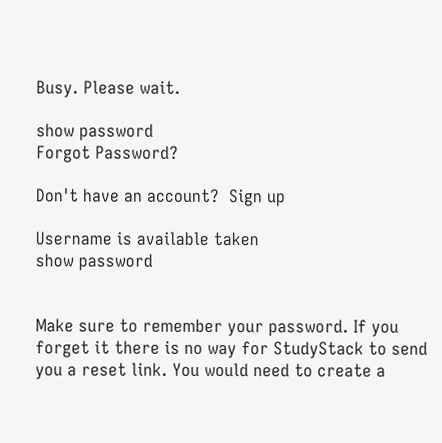Busy. Please wait.

show password
Forgot Password?

Don't have an account?  Sign up

Username is available taken
show password


Make sure to remember your password. If you forget it there is no way for StudyStack to send you a reset link. You would need to create a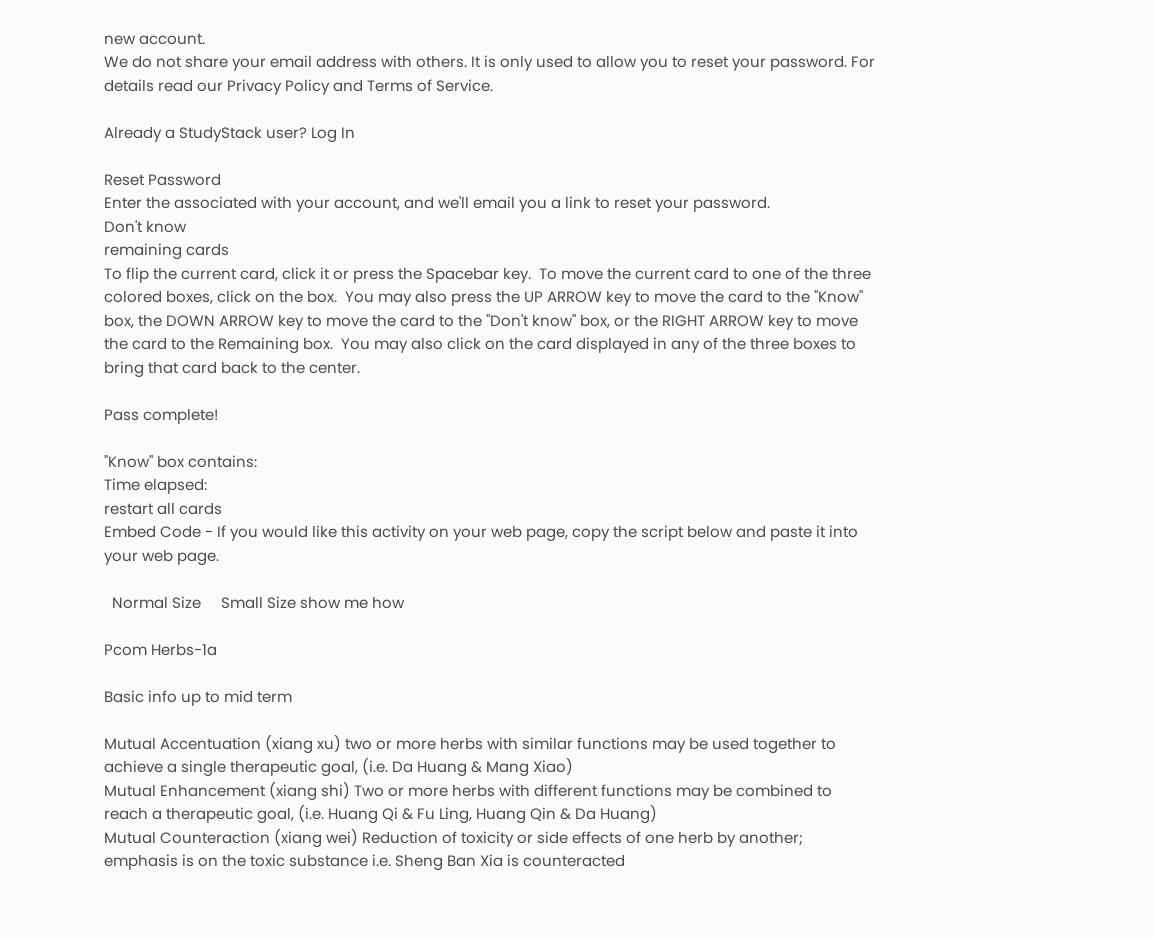new account.
We do not share your email address with others. It is only used to allow you to reset your password. For details read our Privacy Policy and Terms of Service.

Already a StudyStack user? Log In

Reset Password
Enter the associated with your account, and we'll email you a link to reset your password.
Don't know
remaining cards
To flip the current card, click it or press the Spacebar key.  To move the current card to one of the three colored boxes, click on the box.  You may also press the UP ARROW key to move the card to the "Know" box, the DOWN ARROW key to move the card to the "Don't know" box, or the RIGHT ARROW key to move the card to the Remaining box.  You may also click on the card displayed in any of the three boxes to bring that card back to the center.

Pass complete!

"Know" box contains:
Time elapsed:
restart all cards
Embed Code - If you would like this activity on your web page, copy the script below and paste it into your web page.

  Normal Size     Small Size show me how

Pcom Herbs-1a

Basic info up to mid term

Mutual Accentuation (xiang xu) two or more herbs with similar functions may be used together to achieve a single therapeutic goal, (i.e. Da Huang & Mang Xiao)
Mutual Enhancement (xiang shi) Two or more herbs with different functions may be combined to reach a therapeutic goal, (i.e. Huang Qi & Fu Ling, Huang Qin & Da Huang)
Mutual Counteraction (xiang wei) Reduction of toxicity or side effects of one herb by another; emphasis is on the toxic substance i.e. Sheng Ban Xia is counteracted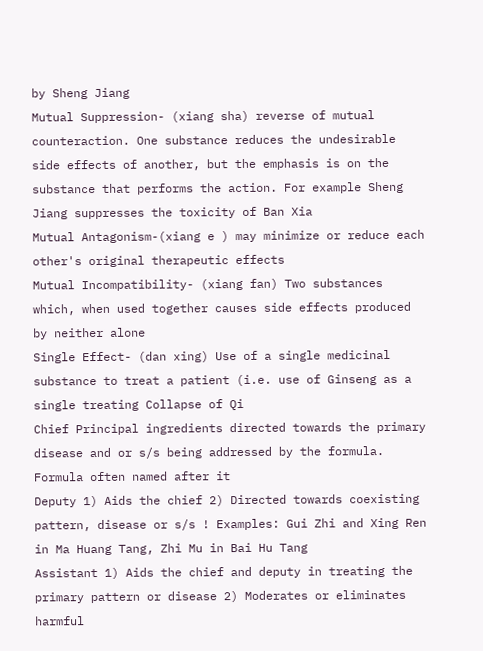by Sheng Jiang
Mutual Suppression- (xiang sha) reverse of mutual counteraction. One substance reduces the undesirable side effects of another, but the emphasis is on the substance that performs the action. For example Sheng Jiang suppresses the toxicity of Ban Xia
Mutual Antagonism-(xiang e ) may minimize or reduce each other's original therapeutic effects
Mutual Incompatibility- (xiang fan) Two substances which, when used together causes side effects produced by neither alone
Single Effect- (dan xing) Use of a single medicinal substance to treat a patient (i.e. use of Ginseng as a single treating Collapse of Qi
Chief Principal ingredients directed towards the primary disease and or s/s being addressed by the formula. Formula often named after it
Deputy 1) Aids the chief 2) Directed towards coexisting pattern, disease or s/s ! Examples: Gui Zhi and Xing Ren in Ma Huang Tang, Zhi Mu in Bai Hu Tang
Assistant 1) Aids the chief and deputy in treating the primary pattern or disease 2) Moderates or eliminates harmful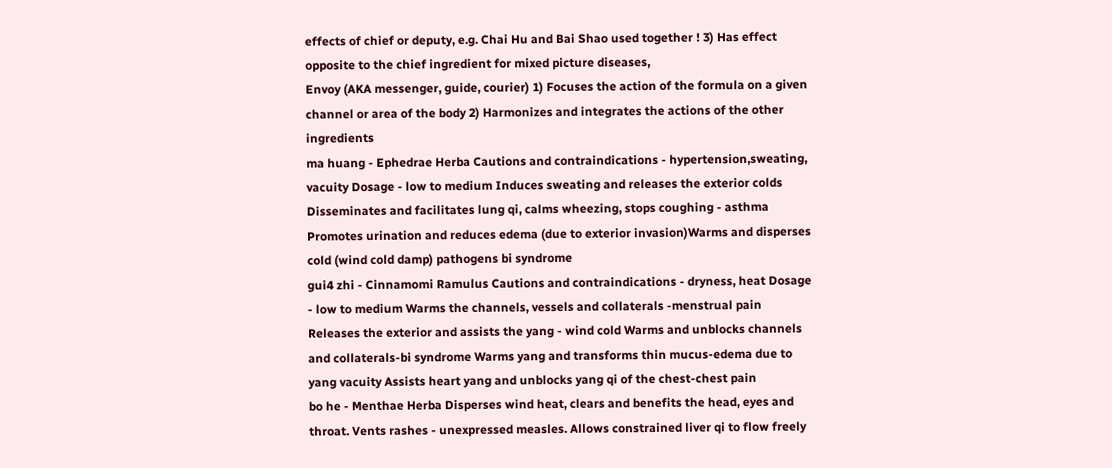effects of chief or deputy, e.g. Chai Hu and Bai Shao used together ! 3) Has effect opposite to the chief ingredient for mixed picture diseases,
Envoy (AKA messenger, guide, courier) 1) Focuses the action of the formula on a given channel or area of the body 2) Harmonizes and integrates the actions of the other ingredients
ma huang - Ephedrae Herba Cautions and contraindications - hypertension,sweating, vacuity Dosage - low to medium Induces sweating and releases the exterior colds Disseminates and facilitates lung qi, calms wheezing, stops coughing - asthma Promotes urination and reduces edema (due to exterior invasion)Warms and disperses cold (wind cold damp) pathogens bi syndrome
gui4 zhi - Cinnamomi Ramulus Cautions and contraindications - dryness, heat Dosage - low to medium Warms the channels, vessels and collaterals -menstrual pain Releases the exterior and assists the yang - wind cold Warms and unblocks channels and collaterals-bi syndrome Warms yang and transforms thin mucus-edema due to yang vacuity Assists heart yang and unblocks yang qi of the chest-chest pain
bo he - Menthae Herba Disperses wind heat, clears and benefits the head, eyes and throat. Vents rashes - unexpressed measles. Allows constrained liver qi to flow freely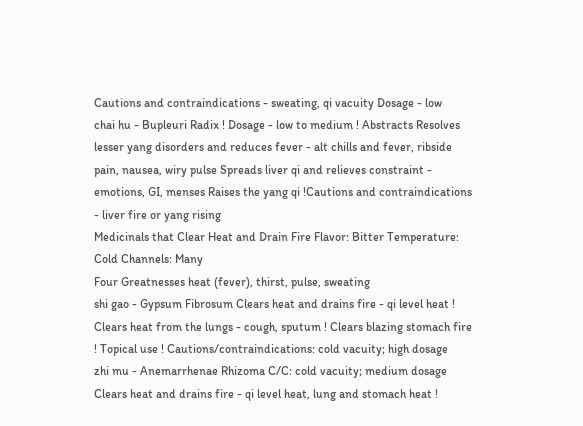Cautions and contraindications - sweating, qi vacuity Dosage - low
chai hu - Bupleuri Radix ! Dosage - low to medium ! Abstracts Resolves lesser yang disorders and reduces fever - alt chills and fever, ribside pain, nausea, wiry pulse Spreads liver qi and relieves constraint - emotions, GI, menses Raises the yang qi !Cautions and contraindications - liver fire or yang rising
Medicinals that Clear Heat and Drain Fire Flavor: Bitter Temperature: Cold Channels: Many
Four Greatnesses heat (fever), thirst, pulse, sweating
shi gao - Gypsum Fibrosum Clears heat and drains fire - qi level heat ! Clears heat from the lungs - cough, sputum ! Clears blazing stomach fire ! Topical use ! Cautions/contraindications: cold vacuity; high dosage
zhi mu - Anemarrhenae Rhizoma C/C: cold vacuity; medium dosage Clears heat and drains fire - qi level heat, lung and stomach heat !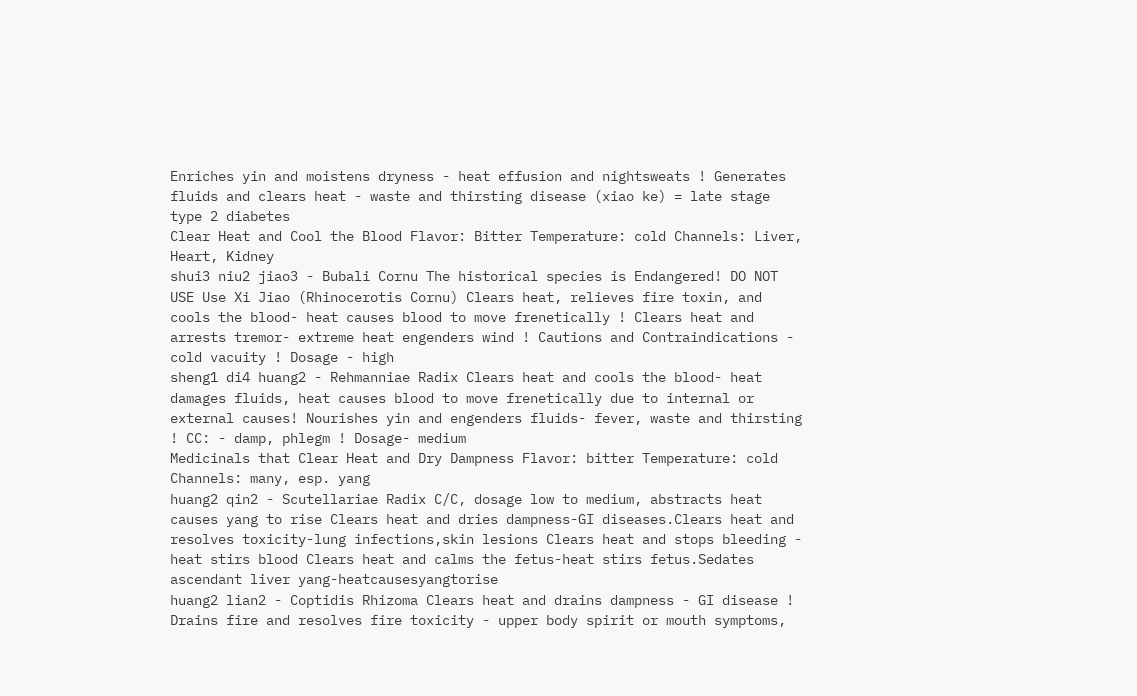Enriches yin and moistens dryness - heat effusion and nightsweats ! Generates fluids and clears heat - waste and thirsting disease (xiao ke) = late stage type 2 diabetes
Clear Heat and Cool the Blood Flavor: Bitter Temperature: cold Channels: Liver, Heart, Kidney
shui3 niu2 jiao3 - Bubali Cornu The historical species is Endangered! DO NOT USE Use Xi Jiao (Rhinocerotis Cornu) Clears heat, relieves fire toxin, and cools the blood- heat causes blood to move frenetically ! Clears heat and arrests tremor- extreme heat engenders wind ! Cautions and Contraindications - cold vacuity ! Dosage - high
sheng1 di4 huang2 - Rehmanniae Radix Clears heat and cools the blood- heat damages fluids, heat causes blood to move frenetically due to internal or external causes! Nourishes yin and engenders fluids- fever, waste and thirsting ! CC: - damp, phlegm ! Dosage- medium
Medicinals that Clear Heat and Dry Dampness Flavor: bitter Temperature: cold Channels: many, esp. yang
huang2 qin2 - Scutellariae Radix C/C, dosage low to medium, abstracts heat causes yang to rise Clears heat and dries dampness-GI diseases.Clears heat and resolves toxicity-lung infections,skin lesions Clears heat and stops bleeding - heat stirs blood Clears heat and calms the fetus-heat stirs fetus.Sedates ascendant liver yang-heatcausesyangtorise
huang2 lian2 - Coptidis Rhizoma Clears heat and drains dampness - GI disease ! Drains fire and resolves fire toxicity - upper body spirit or mouth symptoms,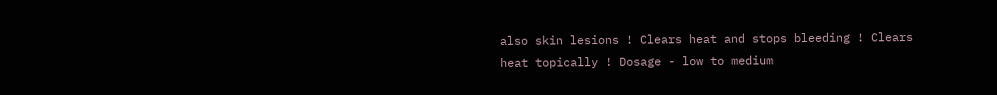also skin lesions ! Clears heat and stops bleeding ! Clears heat topically ! Dosage - low to medium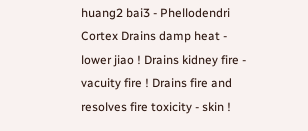huang2 bai3 - Phellodendri Cortex Drains damp heat - lower jiao ! Drains kidney fire - vacuity fire ! Drains fire and resolves fire toxicity - skin !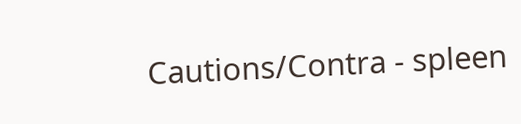Cautions/Contra - spleen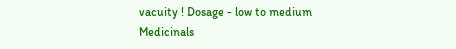vacuity ! Dosage - low to medium
Medicinals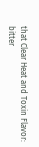that Clear Heat and Toxin Flavor: bitter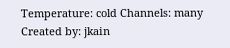Temperature: cold Channels: many
Created by: jkain